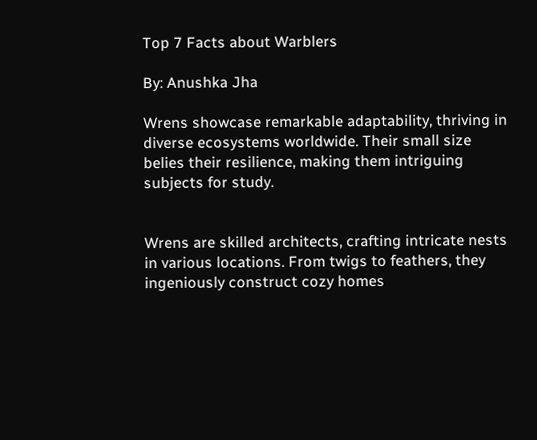Top 7 Facts about Warblers

By: Anushka Jha

Wrens showcase remarkable adaptability, thriving in diverse ecosystems worldwide. Their small size belies their resilience, making them intriguing subjects for study.


Wrens are skilled architects, crafting intricate nests in various locations. From twigs to feathers, they ingeniously construct cozy homes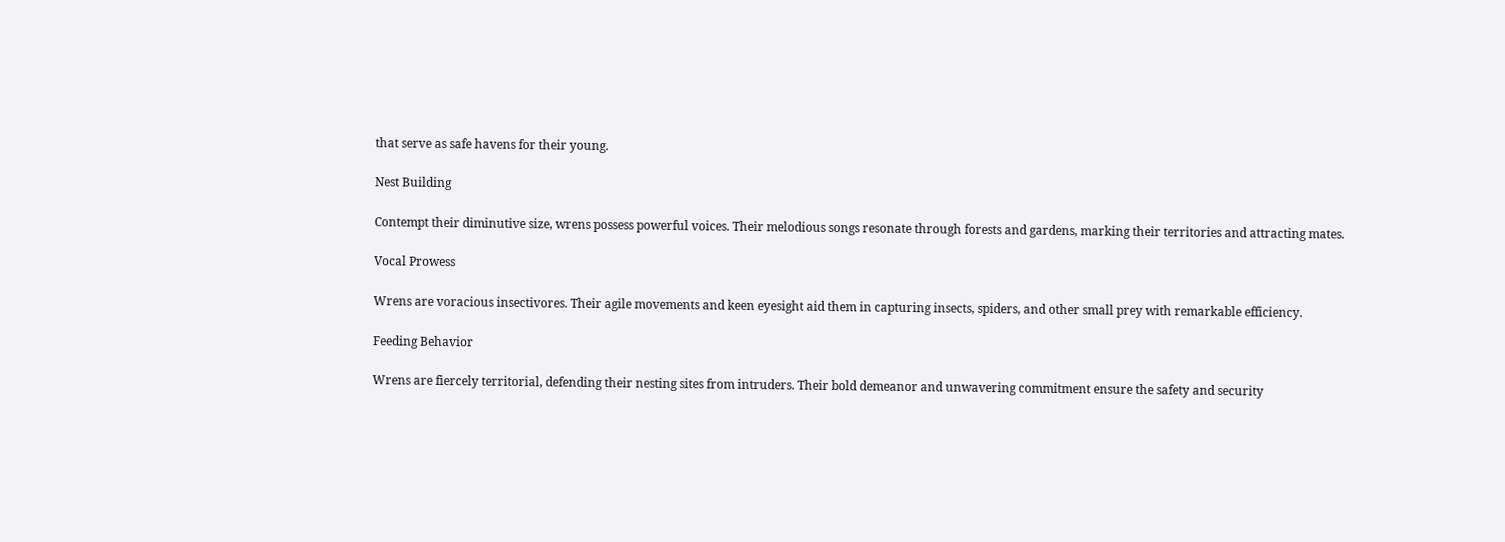that serve as safe havens for their young.

Nest Building

Contempt their diminutive size, wrens possess powerful voices. Their melodious songs resonate through forests and gardens, marking their territories and attracting mates.

Vocal Prowess

Wrens are voracious insectivores. Their agile movements and keen eyesight aid them in capturing insects, spiders, and other small prey with remarkable efficiency.

Feeding Behavior

Wrens are fiercely territorial, defending their nesting sites from intruders. Their bold demeanor and unwavering commitment ensure the safety and security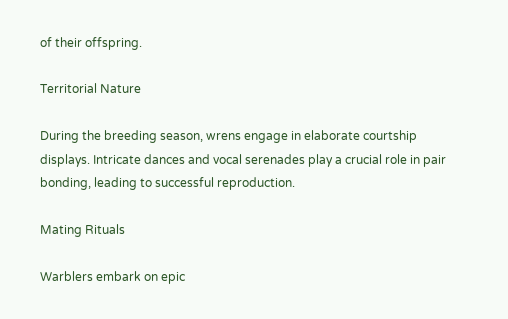of their offspring.

Territorial Nature

During the breeding season, wrens engage in elaborate courtship displays. Intricate dances and vocal serenades play a crucial role in pair bonding, leading to successful reproduction.

Mating Rituals

Warblers embark on epic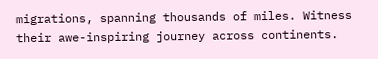migrations, spanning thousands of miles. Witness their awe-inspiring journey across continents.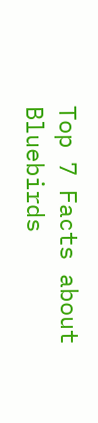Top 7 Facts about Bluebirds